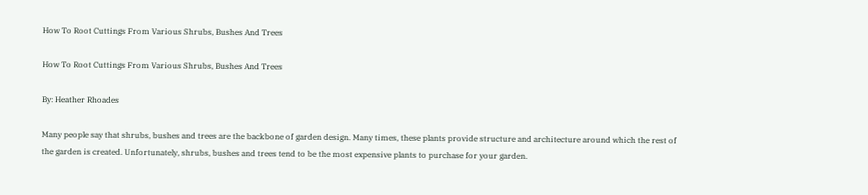How To Root Cuttings From Various Shrubs, Bushes And Trees

How To Root Cuttings From Various Shrubs, Bushes And Trees

By: Heather Rhoades

Many people say that shrubs, bushes and trees are the backbone of garden design. Many times, these plants provide structure and architecture around which the rest of the garden is created. Unfortunately, shrubs, bushes and trees tend to be the most expensive plants to purchase for your garden.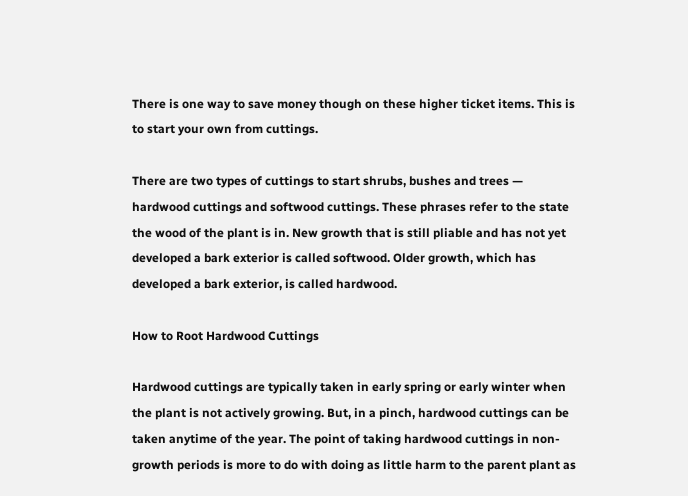There is one way to save money though on these higher ticket items. This is to start your own from cuttings.

There are two types of cuttings to start shrubs, bushes and trees — hardwood cuttings and softwood cuttings. These phrases refer to the state the wood of the plant is in. New growth that is still pliable and has not yet developed a bark exterior is called softwood. Older growth, which has developed a bark exterior, is called hardwood.

How to Root Hardwood Cuttings

Hardwood cuttings are typically taken in early spring or early winter when the plant is not actively growing. But, in a pinch, hardwood cuttings can be taken anytime of the year. The point of taking hardwood cuttings in non-growth periods is more to do with doing as little harm to the parent plant as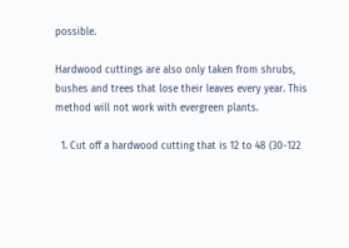possible.

Hardwood cuttings are also only taken from shrubs, bushes and trees that lose their leaves every year. This method will not work with evergreen plants.

  1. Cut off a hardwood cutting that is 12 to 48 (30-122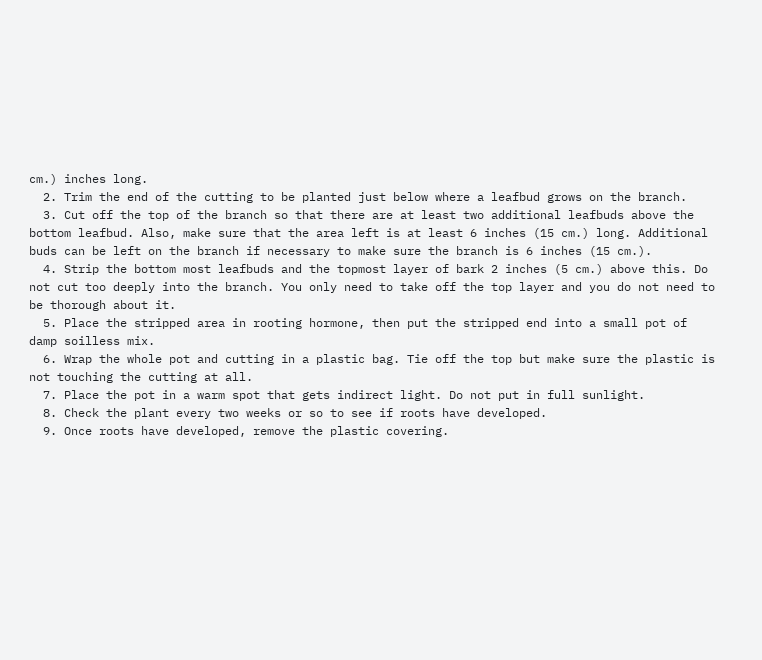cm.) inches long.
  2. Trim the end of the cutting to be planted just below where a leafbud grows on the branch.
  3. Cut off the top of the branch so that there are at least two additional leafbuds above the bottom leafbud. Also, make sure that the area left is at least 6 inches (15 cm.) long. Additional buds can be left on the branch if necessary to make sure the branch is 6 inches (15 cm.).
  4. Strip the bottom most leafbuds and the topmost layer of bark 2 inches (5 cm.) above this. Do not cut too deeply into the branch. You only need to take off the top layer and you do not need to be thorough about it.
  5. Place the stripped area in rooting hormone, then put the stripped end into a small pot of damp soilless mix.
  6. Wrap the whole pot and cutting in a plastic bag. Tie off the top but make sure the plastic is not touching the cutting at all.
  7. Place the pot in a warm spot that gets indirect light. Do not put in full sunlight.
  8. Check the plant every two weeks or so to see if roots have developed.
  9. Once roots have developed, remove the plastic covering.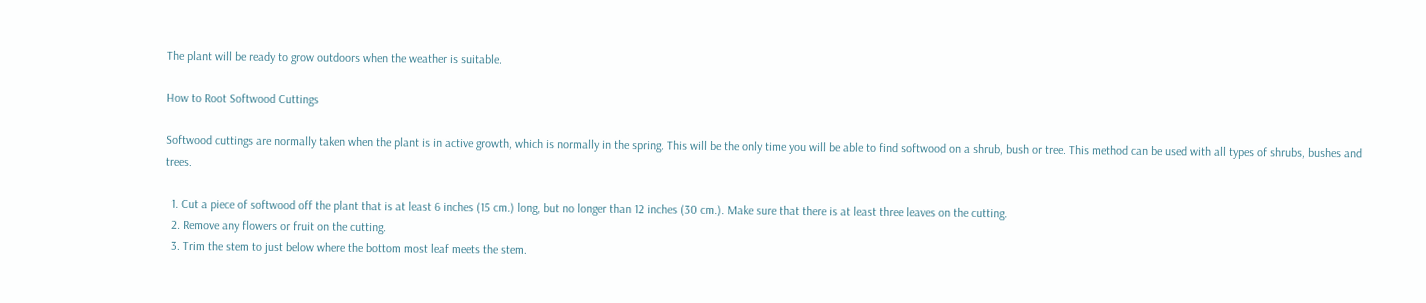The plant will be ready to grow outdoors when the weather is suitable.

How to Root Softwood Cuttings

Softwood cuttings are normally taken when the plant is in active growth, which is normally in the spring. This will be the only time you will be able to find softwood on a shrub, bush or tree. This method can be used with all types of shrubs, bushes and trees.

  1. Cut a piece of softwood off the plant that is at least 6 inches (15 cm.) long, but no longer than 12 inches (30 cm.). Make sure that there is at least three leaves on the cutting.
  2. Remove any flowers or fruit on the cutting.
  3. Trim the stem to just below where the bottom most leaf meets the stem.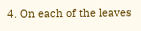4. On each of the leaves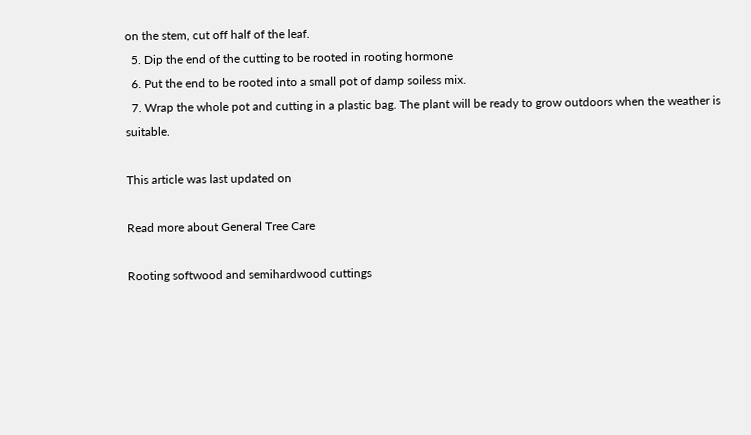on the stem, cut off half of the leaf.
  5. Dip the end of the cutting to be rooted in rooting hormone
  6. Put the end to be rooted into a small pot of damp soiless mix.
  7. Wrap the whole pot and cutting in a plastic bag. The plant will be ready to grow outdoors when the weather is suitable.

This article was last updated on

Read more about General Tree Care

Rooting softwood and semihardwood cuttings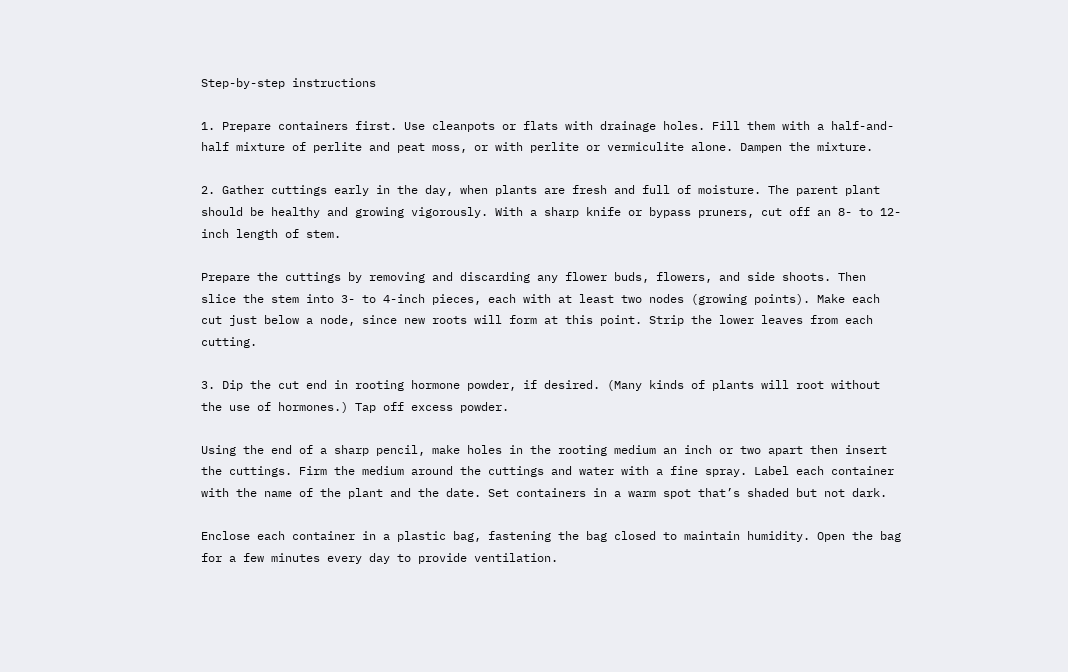Step-by-step instructions

1. Prepare containers first. Use cleanpots or flats with drainage holes. Fill them with a half-and-half mixture of perlite and peat moss, or with perlite or vermiculite alone. Dampen the mixture.

2. Gather cuttings early in the day, when plants are fresh and full of moisture. The parent plant should be healthy and growing vigorously. With a sharp knife or bypass pruners, cut off an 8- to 12-inch length of stem.

Prepare the cuttings by removing and discarding any flower buds, flowers, and side shoots. Then slice the stem into 3- to 4-inch pieces, each with at least two nodes (growing points). Make each cut just below a node, since new roots will form at this point. Strip the lower leaves from each cutting.

3. Dip the cut end in rooting hormone powder, if desired. (Many kinds of plants will root without the use of hormones.) Tap off excess powder.

Using the end of a sharp pencil, make holes in the rooting medium an inch or two apart then insert the cuttings. Firm the medium around the cuttings and water with a fine spray. Label each container with the name of the plant and the date. Set containers in a warm spot that’s shaded but not dark.

Enclose each container in a plastic bag, fastening the bag closed to maintain humidity. Open the bag for a few minutes every day to provide ventilation.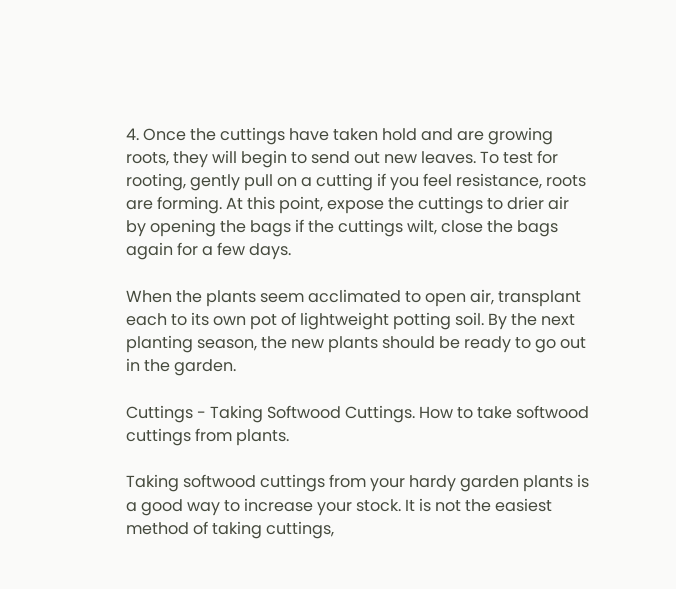4. Once the cuttings have taken hold and are growing roots, they will begin to send out new leaves. To test for rooting, gently pull on a cutting if you feel resistance, roots are forming. At this point, expose the cuttings to drier air by opening the bags if the cuttings wilt, close the bags again for a few days.

When the plants seem acclimated to open air, transplant each to its own pot of lightweight potting soil. By the next planting season, the new plants should be ready to go out in the garden.

Cuttings - Taking Softwood Cuttings. How to take softwood cuttings from plants.

Taking softwood cuttings from your hardy garden plants is a good way to increase your stock. It is not the easiest method of taking cuttings,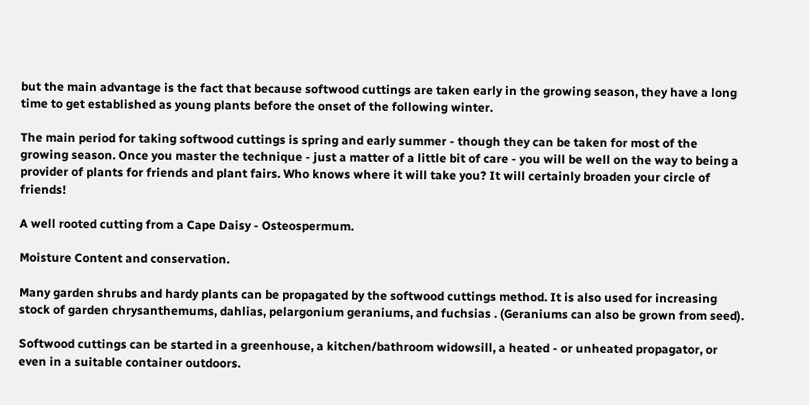but the main advantage is the fact that because softwood cuttings are taken early in the growing season, they have a long time to get established as young plants before the onset of the following winter.

The main period for taking softwood cuttings is spring and early summer - though they can be taken for most of the growing season. Once you master the technique - just a matter of a little bit of care - you will be well on the way to being a provider of plants for friends and plant fairs. Who knows where it will take you? It will certainly broaden your circle of friends!

A well rooted cutting from a Cape Daisy - Osteospermum.

Moisture Content and conservation.

Many garden shrubs and hardy plants can be propagated by the softwood cuttings method. It is also used for increasing stock of garden chrysanthemums, dahlias, pelargonium geraniums, and fuchsias . (Geraniums can also be grown from seed).

Softwood cuttings can be started in a greenhouse, a kitchen/bathroom widowsill, a heated - or unheated propagator, or even in a suitable container outdoors.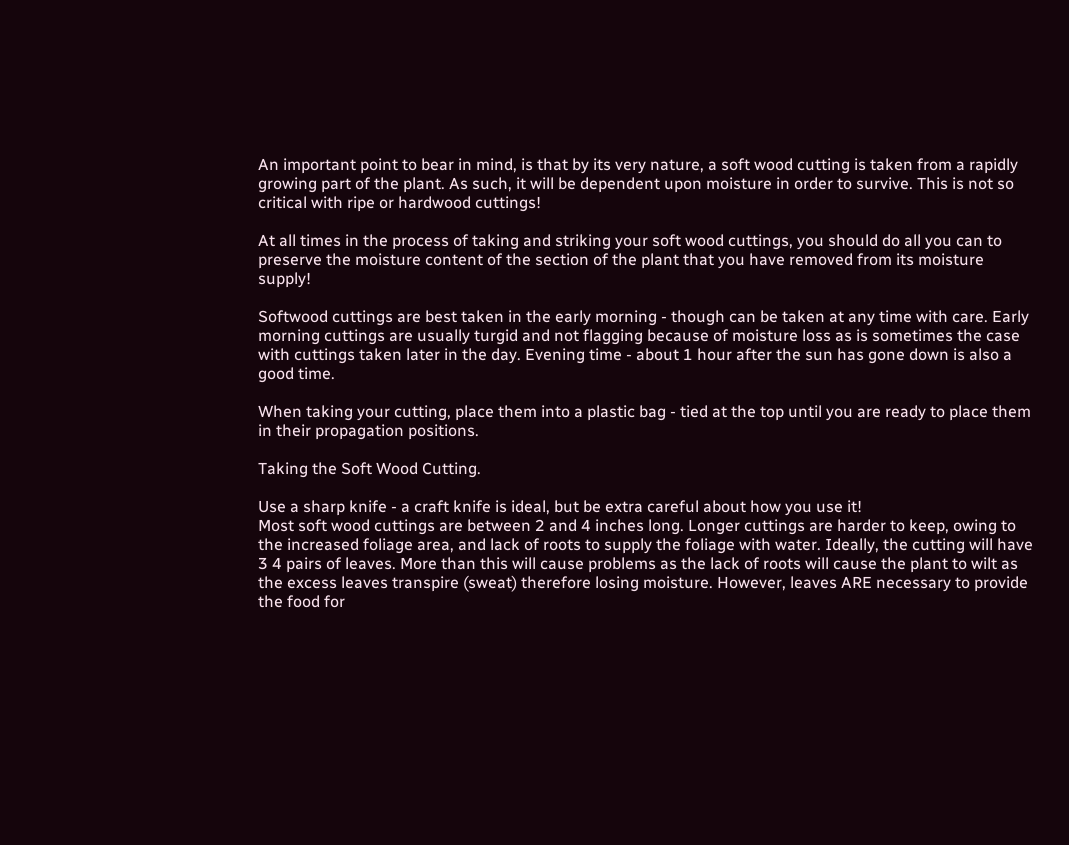An important point to bear in mind, is that by its very nature, a soft wood cutting is taken from a rapidly growing part of the plant. As such, it will be dependent upon moisture in order to survive. This is not so critical with ripe or hardwood cuttings!

At all times in the process of taking and striking your soft wood cuttings, you should do all you can to preserve the moisture content of the section of the plant that you have removed from its moisture supply!

Softwood cuttings are best taken in the early morning - though can be taken at any time with care. Early morning cuttings are usually turgid and not flagging because of moisture loss as is sometimes the case with cuttings taken later in the day. Evening time - about 1 hour after the sun has gone down is also a good time.

When taking your cutting, place them into a plastic bag - tied at the top until you are ready to place them in their propagation positions.

Taking the Soft Wood Cutting.

Use a sharp knife - a craft knife is ideal, but be extra careful about how you use it!
Most soft wood cuttings are between 2 and 4 inches long. Longer cuttings are harder to keep, owing to the increased foliage area, and lack of roots to supply the foliage with water. Ideally, the cutting will have 3 4 pairs of leaves. More than this will cause problems as the lack of roots will cause the plant to wilt as the excess leaves transpire (sweat) therefore losing moisture. However, leaves ARE necessary to provide the food for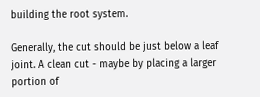building the root system.

Generally, the cut should be just below a leaf joint. A clean cut - maybe by placing a larger portion of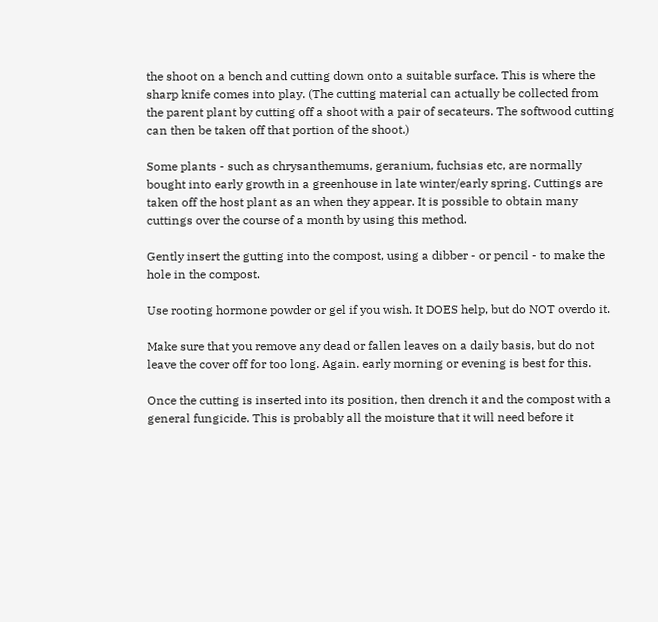the shoot on a bench and cutting down onto a suitable surface. This is where the sharp knife comes into play. (The cutting material can actually be collected from the parent plant by cutting off a shoot with a pair of secateurs. The softwood cutting can then be taken off that portion of the shoot.)

Some plants - such as chrysanthemums, geranium, fuchsias etc, are normally bought into early growth in a greenhouse in late winter/early spring. Cuttings are taken off the host plant as an when they appear. It is possible to obtain many cuttings over the course of a month by using this method.

Gently insert the gutting into the compost, using a dibber - or pencil - to make the hole in the compost.

Use rooting hormone powder or gel if you wish. It DOES help, but do NOT overdo it.

Make sure that you remove any dead or fallen leaves on a daily basis, but do not leave the cover off for too long. Again. early morning or evening is best for this.

Once the cutting is inserted into its position, then drench it and the compost with a general fungicide. This is probably all the moisture that it will need before it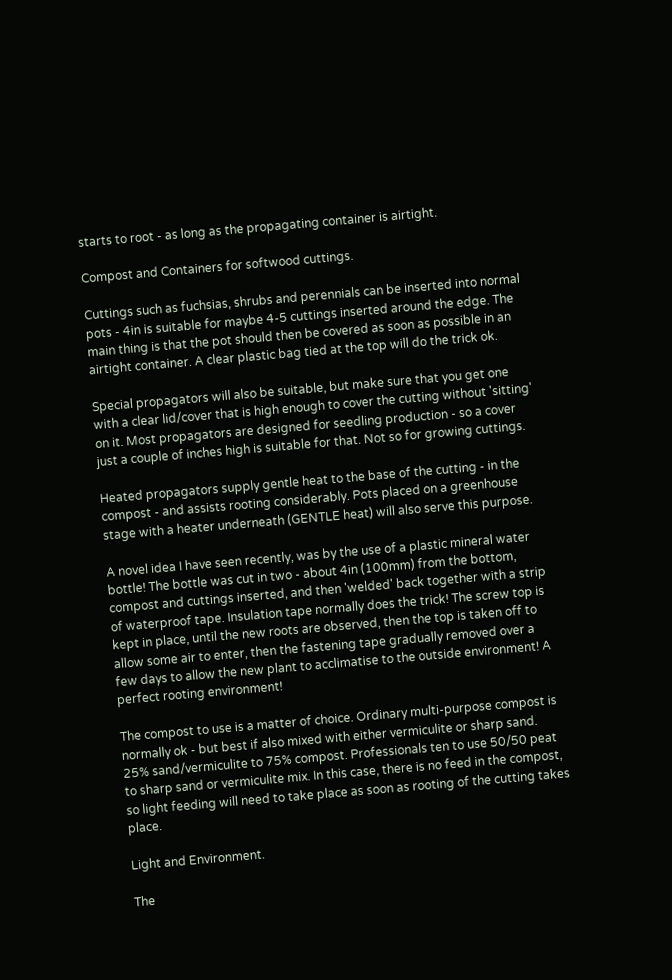starts to root - as long as the propagating container is airtight.

Compost and Containers for softwood cuttings.

Cuttings such as fuchsias, shrubs and perennials can be inserted into normal pots - 4in is suitable for maybe 4-5 cuttings inserted around the edge. The main thing is that the pot should then be covered as soon as possible in an airtight container. A clear plastic bag tied at the top will do the trick ok.

Special propagators will also be suitable, but make sure that you get one with a clear lid/cover that is high enough to cover the cutting without 'sitting' on it. Most propagators are designed for seedling production - so a cover just a couple of inches high is suitable for that. Not so for growing cuttings.

Heated propagators supply gentle heat to the base of the cutting - in the compost - and assists rooting considerably. Pots placed on a greenhouse stage with a heater underneath (GENTLE heat) will also serve this purpose.

A novel idea I have seen recently, was by the use of a plastic mineral water bottle! The bottle was cut in two - about 4in (100mm) from the bottom, compost and cuttings inserted, and then 'welded' back together with a strip of waterproof tape. Insulation tape normally does the trick! The screw top is kept in place, until the new roots are observed, then the top is taken off to allow some air to enter, then the fastening tape gradually removed over a few days to allow the new plant to acclimatise to the outside environment! A perfect rooting environment!

The compost to use is a matter of choice. Ordinary multi-purpose compost is normally ok - but best if also mixed with either vermiculite or sharp sand. 25% sand/vermiculite to 75% compost. Professionals ten to use 50/50 peat to sharp sand or vermiculite mix. In this case, there is no feed in the compost, so light feeding will need to take place as soon as rooting of the cutting takes place.

Light and Environment.

The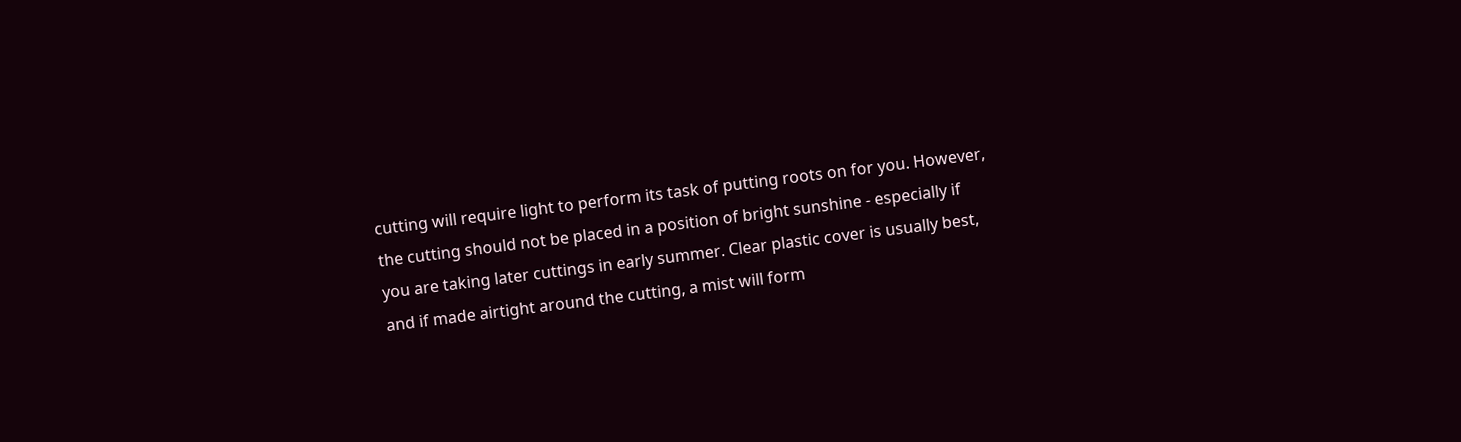cutting will require light to perform its task of putting roots on for you. However, the cutting should not be placed in a position of bright sunshine - especially if you are taking later cuttings in early summer. Clear plastic cover is usually best, and if made airtight around the cutting, a mist will form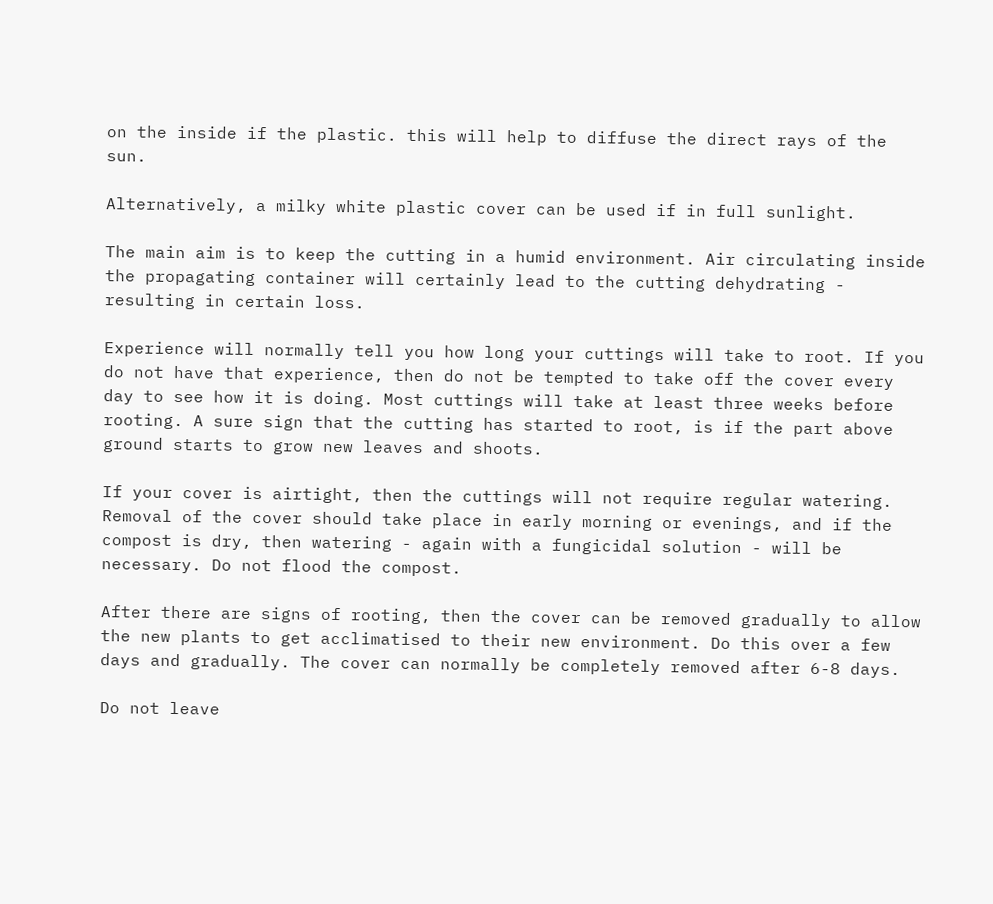on the inside if the plastic. this will help to diffuse the direct rays of the sun.

Alternatively, a milky white plastic cover can be used if in full sunlight.

The main aim is to keep the cutting in a humid environment. Air circulating inside the propagating container will certainly lead to the cutting dehydrating - resulting in certain loss.

Experience will normally tell you how long your cuttings will take to root. If you do not have that experience, then do not be tempted to take off the cover every day to see how it is doing. Most cuttings will take at least three weeks before rooting. A sure sign that the cutting has started to root, is if the part above ground starts to grow new leaves and shoots.

If your cover is airtight, then the cuttings will not require regular watering. Removal of the cover should take place in early morning or evenings, and if the compost is dry, then watering - again with a fungicidal solution - will be necessary. Do not flood the compost.

After there are signs of rooting, then the cover can be removed gradually to allow the new plants to get acclimatised to their new environment. Do this over a few days and gradually. The cover can normally be completely removed after 6-8 days.

Do not leave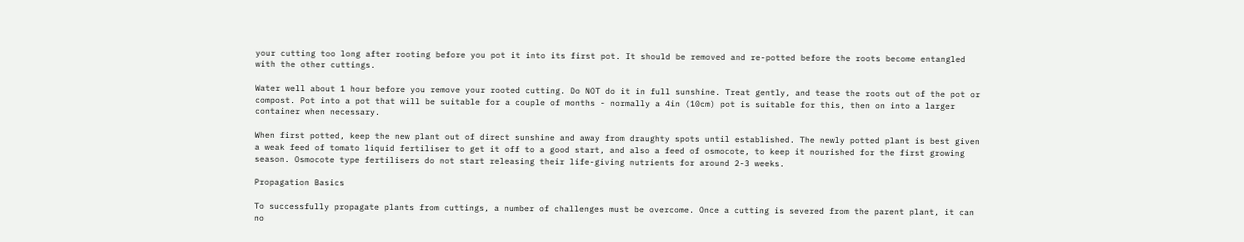your cutting too long after rooting before you pot it into its first pot. It should be removed and re-potted before the roots become entangled with the other cuttings.

Water well about 1 hour before you remove your rooted cutting. Do NOT do it in full sunshine. Treat gently, and tease the roots out of the pot or compost. Pot into a pot that will be suitable for a couple of months - normally a 4in (10cm) pot is suitable for this, then on into a larger container when necessary.

When first potted, keep the new plant out of direct sunshine and away from draughty spots until established. The newly potted plant is best given a weak feed of tomato liquid fertiliser to get it off to a good start, and also a feed of osmocote, to keep it nourished for the first growing season. Osmocote type fertilisers do not start releasing their life-giving nutrients for around 2-3 weeks.

Propagation Basics

To successfully propagate plants from cuttings, a number of challenges must be overcome. Once a cutting is severed from the parent plant, it can no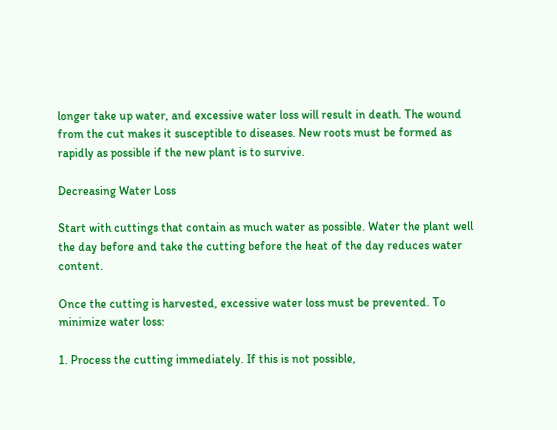longer take up water, and excessive water loss will result in death. The wound from the cut makes it susceptible to diseases. New roots must be formed as rapidly as possible if the new plant is to survive.

Decreasing Water Loss

Start with cuttings that contain as much water as possible. Water the plant well the day before and take the cutting before the heat of the day reduces water content.

Once the cutting is harvested, excessive water loss must be prevented. To minimize water loss:

1. Process the cutting immediately. If this is not possible,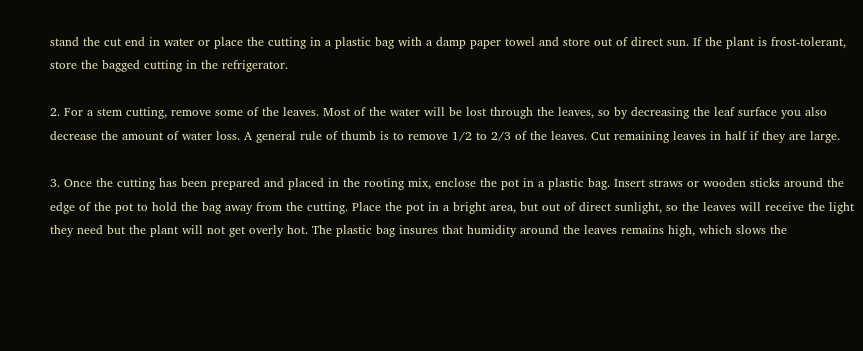stand the cut end in water or place the cutting in a plastic bag with a damp paper towel and store out of direct sun. If the plant is frost-tolerant, store the bagged cutting in the refrigerator.

2. For a stem cutting, remove some of the leaves. Most of the water will be lost through the leaves, so by decreasing the leaf surface you also decrease the amount of water loss. A general rule of thumb is to remove 1/2 to 2/3 of the leaves. Cut remaining leaves in half if they are large.

3. Once the cutting has been prepared and placed in the rooting mix, enclose the pot in a plastic bag. Insert straws or wooden sticks around the edge of the pot to hold the bag away from the cutting. Place the pot in a bright area, but out of direct sunlight, so the leaves will receive the light they need but the plant will not get overly hot. The plastic bag insures that humidity around the leaves remains high, which slows the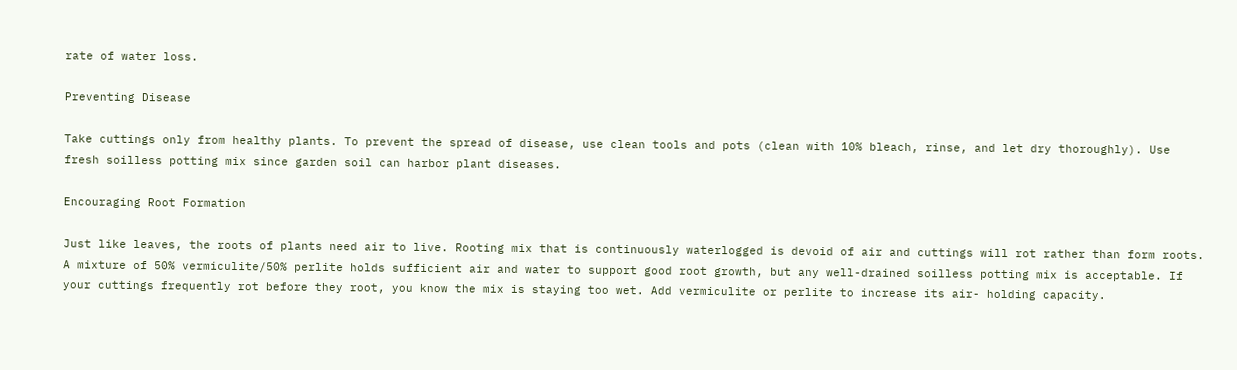rate of water loss.

Preventing Disease

Take cuttings only from healthy plants. To prevent the spread of disease, use clean tools and pots (clean with 10% bleach, rinse, and let dry thoroughly). Use fresh soilless potting mix since garden soil can harbor plant diseases.

Encouraging Root Formation

Just like leaves, the roots of plants need air to live. Rooting mix that is continuously waterlogged is devoid of air and cuttings will rot rather than form roots. A mixture of 50% vermiculite/50% perlite holds sufficient air and water to support good root growth, but any well-drained soilless potting mix is acceptable. If your cuttings frequently rot before they root, you know the mix is staying too wet. Add vermiculite or perlite to increase its air- holding capacity.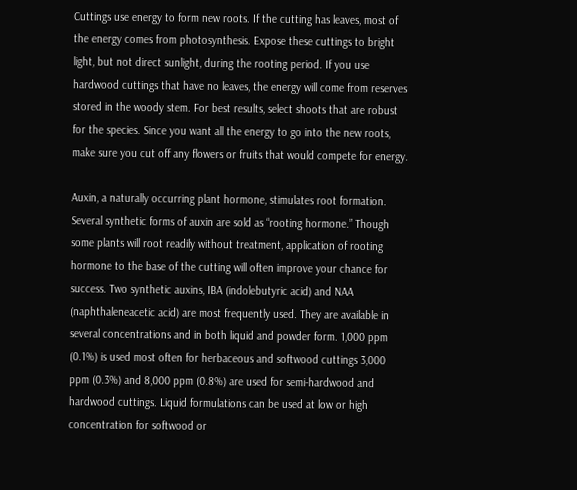Cuttings use energy to form new roots. If the cutting has leaves, most of the energy comes from photosynthesis. Expose these cuttings to bright light, but not direct sunlight, during the rooting period. If you use hardwood cuttings that have no leaves, the energy will come from reserves stored in the woody stem. For best results, select shoots that are robust for the species. Since you want all the energy to go into the new roots, make sure you cut off any flowers or fruits that would compete for energy.

Auxin, a naturally occurring plant hormone, stimulates root formation. Several synthetic forms of auxin are sold as “rooting hormone.” Though some plants will root readily without treatment, application of rooting hormone to the base of the cutting will often improve your chance for success. Two synthetic auxins, IBA (indolebutyric acid) and NAA (naphthaleneacetic acid) are most frequently used. They are available in several concentrations and in both liquid and powder form. 1,000 ppm (0.1%) is used most often for herbaceous and softwood cuttings 3,000 ppm (0.3%) and 8,000 ppm (0.8%) are used for semi-hardwood and hardwood cuttings. Liquid formulations can be used at low or high concentration for softwood or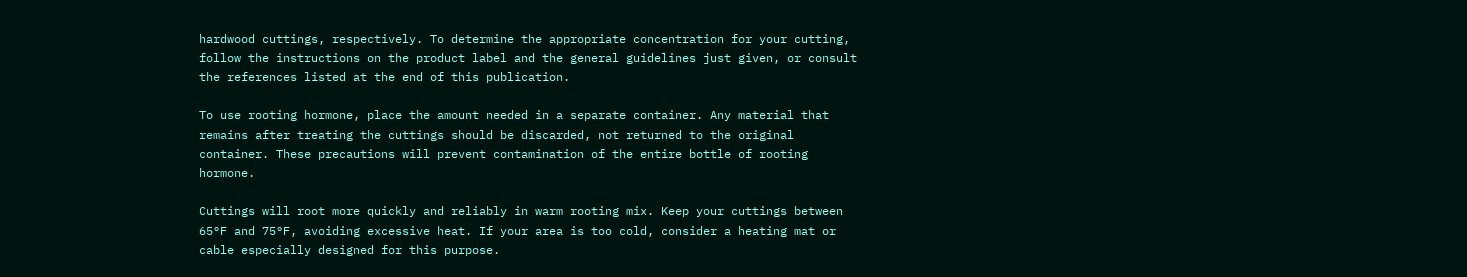hardwood cuttings, respectively. To determine the appropriate concentration for your cutting, follow the instructions on the product label and the general guidelines just given, or consult the references listed at the end of this publication.

To use rooting hormone, place the amount needed in a separate container. Any material that remains after treating the cuttings should be discarded, not returned to the original container. These precautions will prevent contamination of the entire bottle of rooting hormone.

Cuttings will root more quickly and reliably in warm rooting mix. Keep your cuttings between 65°F and 75°F, avoiding excessive heat. If your area is too cold, consider a heating mat or cable especially designed for this purpose.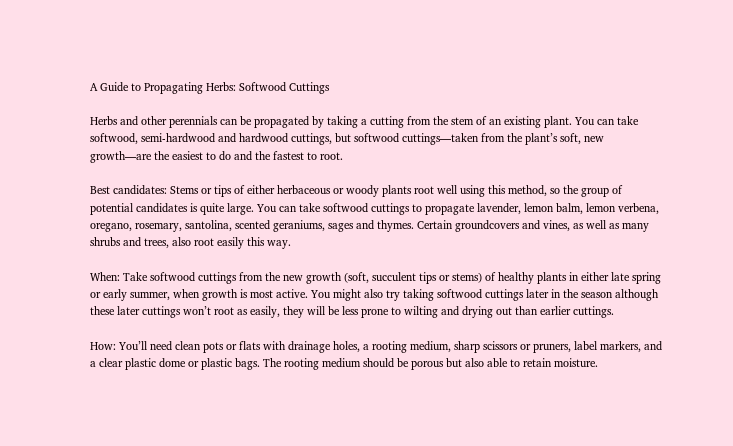A Guide to Propagating Herbs: Softwood Cuttings

Herbs and other perennials can be propagated by taking a cutting from the stem of an existing plant. You can take softwood, semi-hardwood and hardwood cuttings, but softwood cuttings—taken from the plant’s soft, new growth—are the easiest to do and the fastest to root.

Best candidates: Stems or tips of either herbaceous or woody plants root well using this method, so the group of potential candidates is quite large. You can take softwood cuttings to propagate lavender, lemon balm, lemon verbena, oregano, rosemary, santolina, scented geraniums, sages and thymes. Certain groundcovers and vines, as well as many shrubs and trees, also root easily this way.

When: Take softwood cuttings from the new growth (soft, succulent tips or stems) of healthy plants in either late spring or early summer, when growth is most active. You might also try taking softwood cuttings later in the season although these later cuttings won’t root as easily, they will be less prone to wilting and drying out than earlier cuttings.

How: You’ll need clean pots or flats with drainage holes, a rooting medium, sharp scissors or pruners, label markers, and a clear plastic dome or plastic bags. The rooting medium should be porous but also able to retain moisture.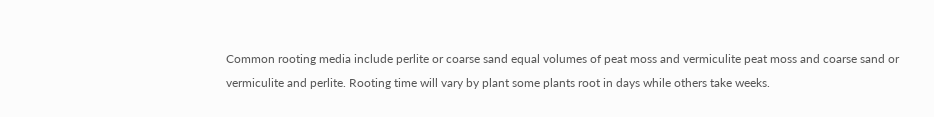Common rooting media include perlite or coarse sand equal volumes of peat moss and vermiculite peat moss and coarse sand or vermiculite and perlite. Rooting time will vary by plant some plants root in days while others take weeks.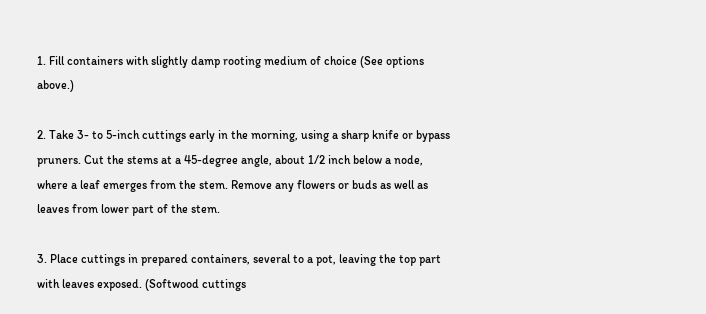1. Fill containers with slightly damp rooting medium of choice (See options above.)

2. Take 3- to 5-inch cuttings early in the morning, using a sharp knife or bypass pruners. Cut the stems at a 45-degree angle, about 1/2 inch below a node, where a leaf emerges from the stem. Remove any flowers or buds as well as leaves from lower part of the stem.

3. Place cuttings in prepared containers, several to a pot, leaving the top part with leaves exposed. (Softwood cuttings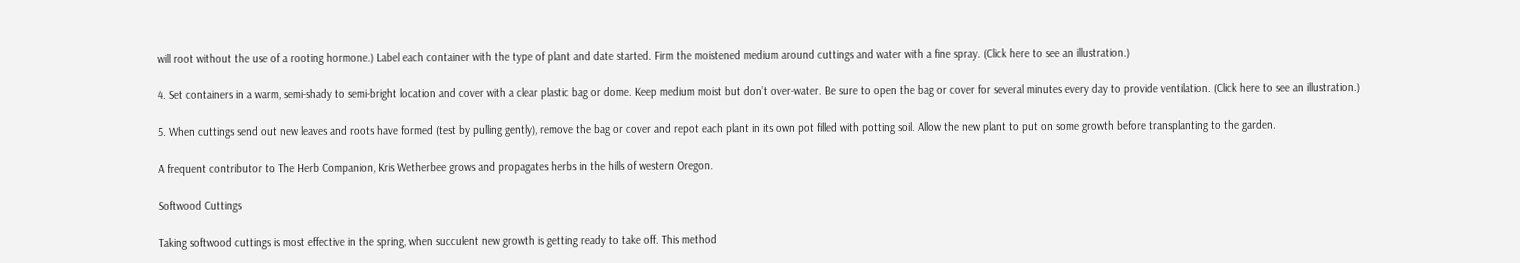will root without the use of a rooting hormone.) Label each container with the type of plant and date started. Firm the moistened medium around cuttings and water with a fine spray. (Click here to see an illustration.)

4. Set containers in a warm, semi-shady to semi-bright location and cover with a clear plastic bag or dome. Keep medium moist but don’t over-water. Be sure to open the bag or cover for several minutes every day to provide ventilation. (Click here to see an illustration.)

5. When cuttings send out new leaves and roots have formed (test by pulling gently), remove the bag or cover and repot each plant in its own pot filled with potting soil. Allow the new plant to put on some growth before transplanting to the garden.

A frequent contributor to The Herb Companion, Kris Wetherbee grows and propagates herbs in the hills of western Oregon.

Softwood Cuttings

Taking softwood cuttings is most effective in the spring, when succulent new growth is getting ready to take off. This method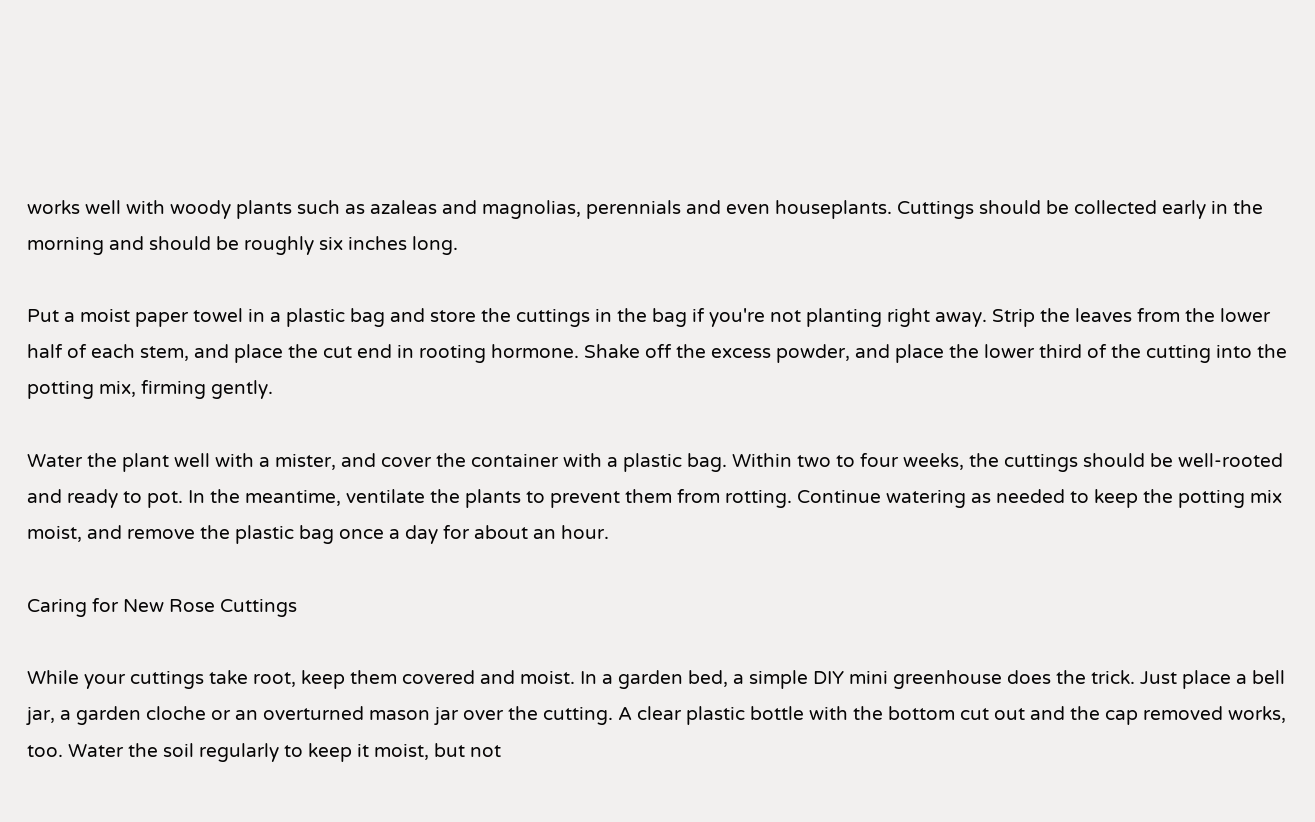works well with woody plants such as azaleas and magnolias, perennials and even houseplants. Cuttings should be collected early in the morning and should be roughly six inches long.

Put a moist paper towel in a plastic bag and store the cuttings in the bag if you're not planting right away. Strip the leaves from the lower half of each stem, and place the cut end in rooting hormone. Shake off the excess powder, and place the lower third of the cutting into the potting mix, firming gently.

Water the plant well with a mister, and cover the container with a plastic bag. Within two to four weeks, the cuttings should be well-rooted and ready to pot. In the meantime, ventilate the plants to prevent them from rotting. Continue watering as needed to keep the potting mix moist, and remove the plastic bag once a day for about an hour.

Caring for New Rose Cuttings

While your cuttings take root, keep them covered and moist. In a garden bed, a simple DIY mini greenhouse does the trick. Just place a bell jar, a garden cloche or an overturned mason jar over the cutting. A clear plastic bottle with the bottom cut out and the cap removed works, too. Water the soil regularly to keep it moist, but not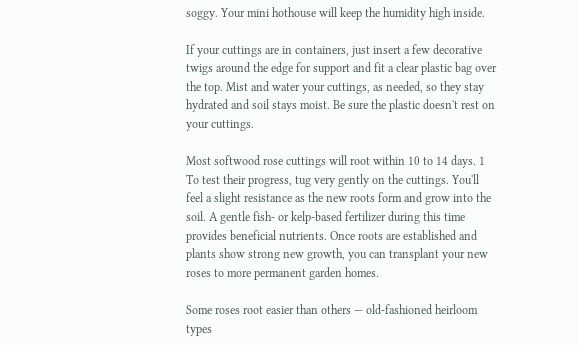soggy. Your mini hothouse will keep the humidity high inside.

If your cuttings are in containers, just insert a few decorative twigs around the edge for support and fit a clear plastic bag over the top. Mist and water your cuttings, as needed, so they stay hydrated and soil stays moist. Be sure the plastic doesn't rest on your cuttings.

Most softwood rose cuttings will root within 10 to 14 days. 1 To test their progress, tug very gently on the cuttings. You'll feel a slight resistance as the new roots form and grow into the soil. A gentle fish- or kelp-based fertilizer during this time provides beneficial nutrients. Once roots are established and plants show strong new growth, you can transplant your new roses to more permanent garden homes.

Some roses root easier than others — old-fashioned heirloom types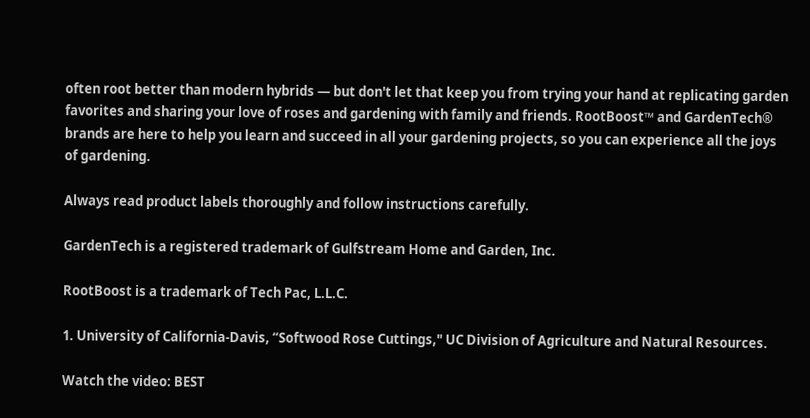often root better than modern hybrids — but don't let that keep you from trying your hand at replicating garden favorites and sharing your love of roses and gardening with family and friends. RootBoost™ and GardenTech® brands are here to help you learn and succeed in all your gardening projects, so you can experience all the joys of gardening.

Always read product labels thoroughly and follow instructions carefully.

GardenTech is a registered trademark of Gulfstream Home and Garden, Inc.

RootBoost is a trademark of Tech Pac, L.L.C.

1. University of California-Davis, “Softwood Rose Cuttings," UC Division of Agriculture and Natural Resources.

Watch the video: BEST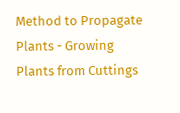Method to Propagate Plants - Growing Plants from Cuttings